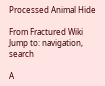Processed Animal Hide

From Fractured Wiki
Jump to: navigation, search

A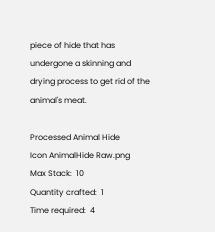piece of hide that has undergone a skinning and drying process to get rid of the animal's meat.

Processed Animal Hide
Icon AnimalHide Raw.png
Max Stack:  10
Quantity crafted:  1
Time required:  4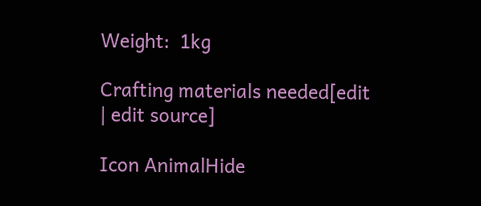Weight:  1kg

Crafting materials needed[edit | edit source]

Icon AnimalHide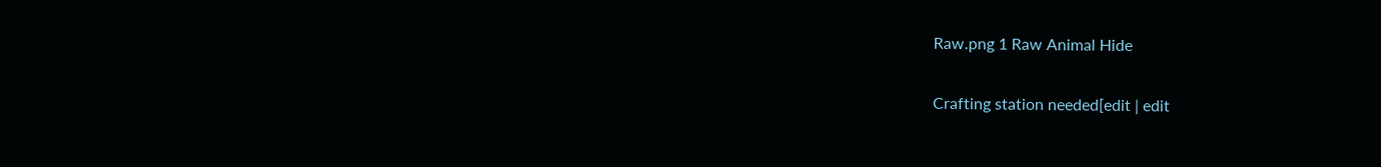Raw.png 1 Raw Animal Hide

Crafting station needed[edit | edit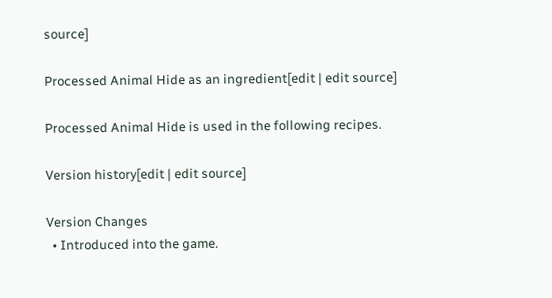source]

Processed Animal Hide as an ingredient[edit | edit source]

Processed Animal Hide is used in the following recipes.

Version history[edit | edit source]

Version Changes
  • Introduced into the game.